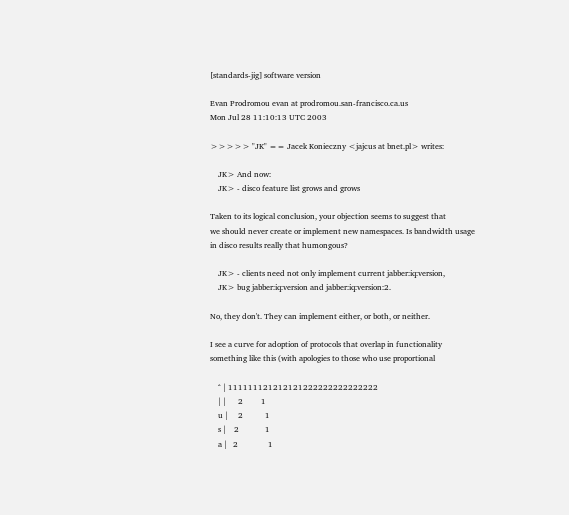[standards-jig] software version

Evan Prodromou evan at prodromou.san-francisco.ca.us
Mon Jul 28 11:10:13 UTC 2003

>>>>> "JK" == Jacek Konieczny <jajcus at bnet.pl> writes:

    JK> And now:
    JK> - disco feature list grows and grows

Taken to its logical conclusion, your objection seems to suggest that
we should never create or implement new namespaces. Is bandwidth usage
in disco results really that humongous?

    JK> - clients need not only implement current jabber:iq:version,
    JK> bug jabber:iq:version and jabber:iq:version:2.

No, they don't. They can implement either, or both, or neither.

I see a curve for adoption of protocols that overlap in functionality
something like this (with apologies to those who use proportional

    ^ | 111111121212121222222222222222
    | |      2         1
    u |     2           1
    s |    2             1
    a |   2               1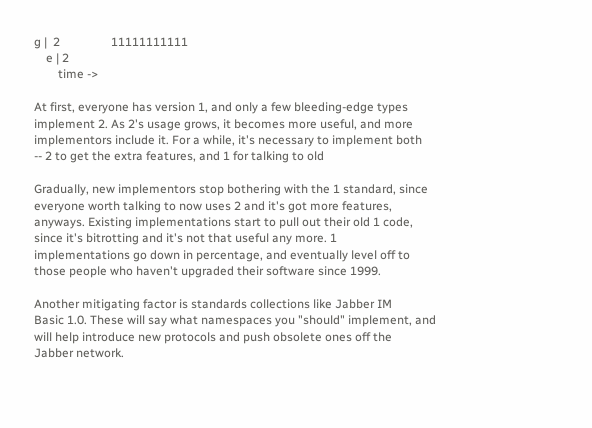g |  2                 11111111111
    e | 2
        time ->

At first, everyone has version 1, and only a few bleeding-edge types
implement 2. As 2's usage grows, it becomes more useful, and more
implementors include it. For a while, it's necessary to implement both
-- 2 to get the extra features, and 1 for talking to old

Gradually, new implementors stop bothering with the 1 standard, since
everyone worth talking to now uses 2 and it's got more features,
anyways. Existing implementations start to pull out their old 1 code,
since it's bitrotting and it's not that useful any more. 1
implementations go down in percentage, and eventually level off to
those people who haven't upgraded their software since 1999.

Another mitigating factor is standards collections like Jabber IM
Basic 1.0. These will say what namespaces you "should" implement, and
will help introduce new protocols and push obsolete ones off the
Jabber network.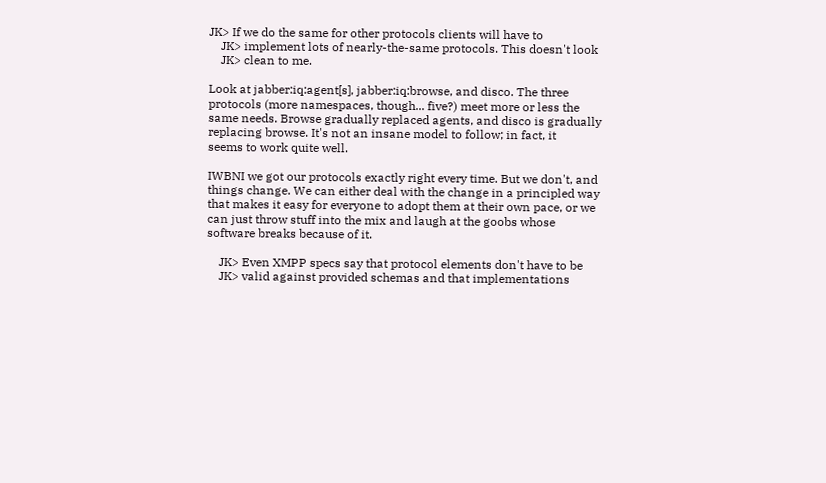JK> If we do the same for other protocols clients will have to
    JK> implement lots of nearly-the-same protocols. This doesn't look
    JK> clean to me.

Look at jabber:iq:agent[s], jabber:iq:browse, and disco. The three
protocols (more namespaces, though... five?) meet more or less the
same needs. Browse gradually replaced agents, and disco is gradually
replacing browse. It's not an insane model to follow; in fact, it
seems to work quite well.

IWBNI we got our protocols exactly right every time. But we don't, and
things change. We can either deal with the change in a principled way
that makes it easy for everyone to adopt them at their own pace, or we
can just throw stuff into the mix and laugh at the goobs whose
software breaks because of it.

    JK> Even XMPP specs say that protocol elements don't have to be
    JK> valid against provided schemas and that implementations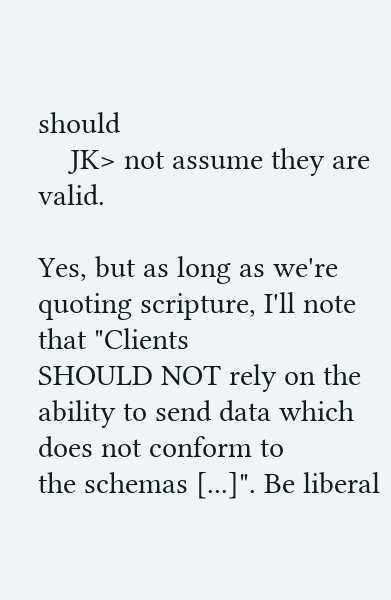should
    JK> not assume they are valid.

Yes, but as long as we're quoting scripture, I'll note that "Clients
SHOULD NOT rely on the ability to send data which does not conform to
the schemas [...]". Be liberal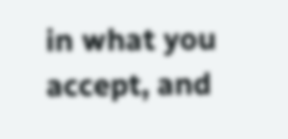in what you accept, and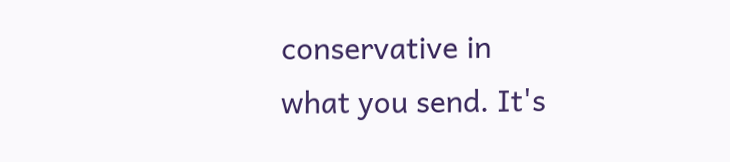conservative in
what you send. It's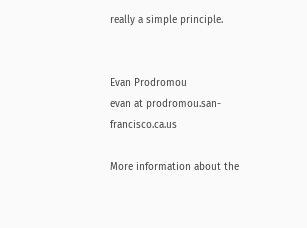really a simple principle.


Evan Prodromou
evan at prodromou.san-francisco.ca.us

More information about the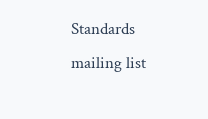Standards mailing list